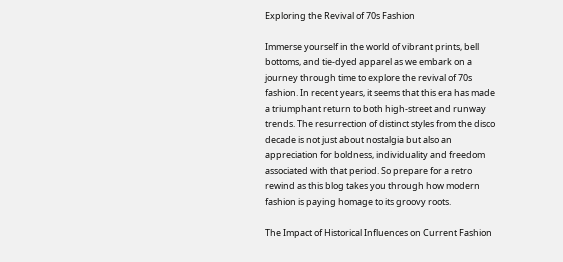Exploring the Revival of 70s Fashion

Immerse yourself in the world of vibrant prints, bell bottoms, and tie-dyed apparel as we embark on a journey through time to explore the revival of 70s fashion. In recent years, it seems that this era has made a triumphant return to both high-street and runway trends. The resurrection of distinct styles from the disco decade is not just about nostalgia but also an appreciation for boldness, individuality and freedom associated with that period. So prepare for a retro rewind as this blog takes you through how modern fashion is paying homage to its groovy roots.

The Impact of Historical Influences on Current Fashion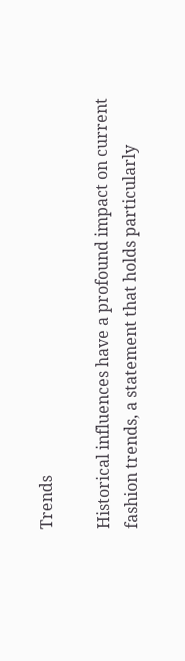Trends

Historical influences have a profound impact on current fashion trends, a statement that holds particularly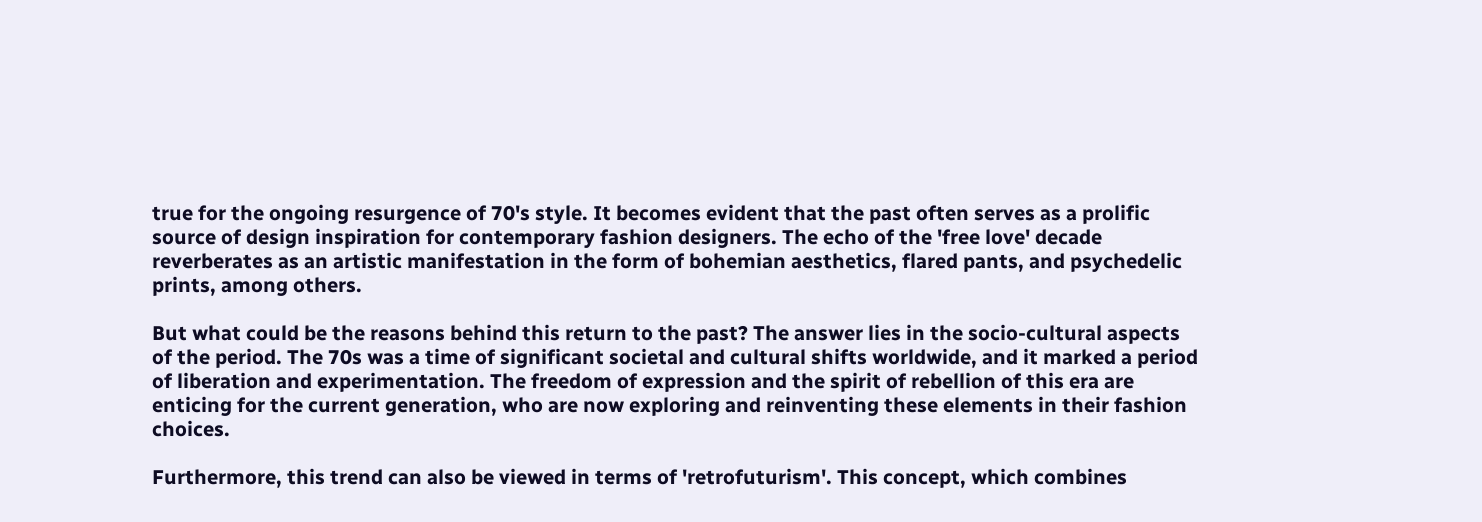true for the ongoing resurgence of 70's style. It becomes evident that the past often serves as a prolific source of design inspiration for contemporary fashion designers. The echo of the 'free love' decade reverberates as an artistic manifestation in the form of bohemian aesthetics, flared pants, and psychedelic prints, among others.

But what could be the reasons behind this return to the past? The answer lies in the socio-cultural aspects of the period. The 70s was a time of significant societal and cultural shifts worldwide, and it marked a period of liberation and experimentation. The freedom of expression and the spirit of rebellion of this era are enticing for the current generation, who are now exploring and reinventing these elements in their fashion choices.

Furthermore, this trend can also be viewed in terms of 'retrofuturism'. This concept, which combines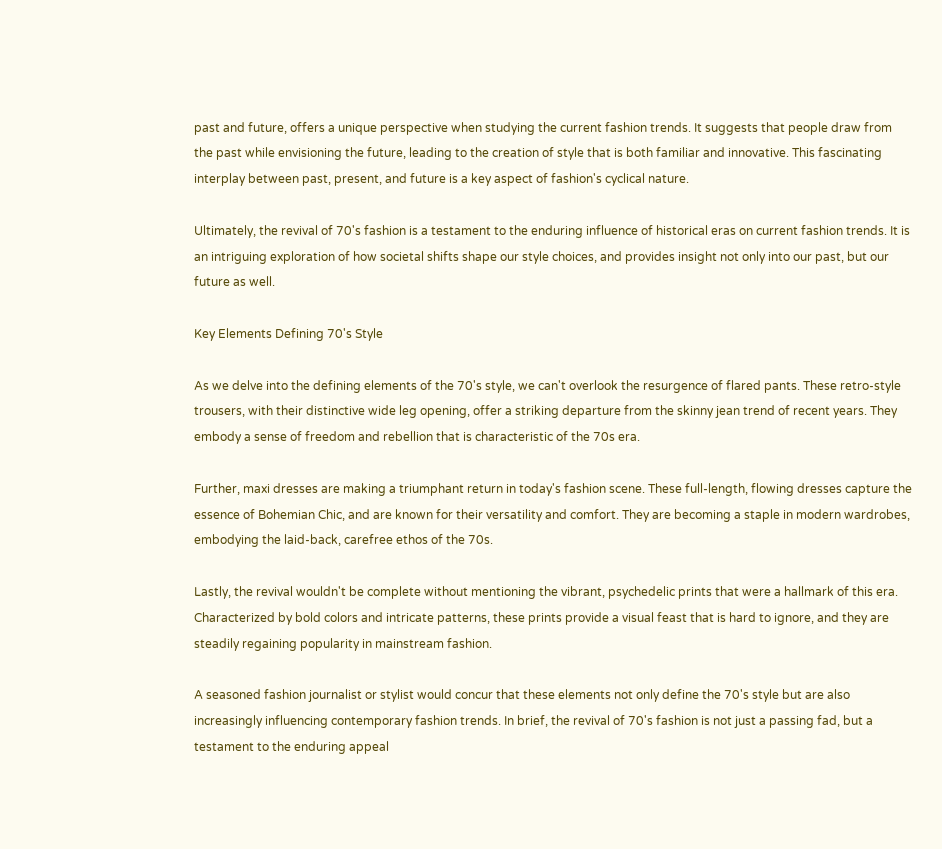past and future, offers a unique perspective when studying the current fashion trends. It suggests that people draw from the past while envisioning the future, leading to the creation of style that is both familiar and innovative. This fascinating interplay between past, present, and future is a key aspect of fashion's cyclical nature.

Ultimately, the revival of 70's fashion is a testament to the enduring influence of historical eras on current fashion trends. It is an intriguing exploration of how societal shifts shape our style choices, and provides insight not only into our past, but our future as well.

Key Elements Defining 70's Style

As we delve into the defining elements of the 70's style, we can't overlook the resurgence of flared pants. These retro-style trousers, with their distinctive wide leg opening, offer a striking departure from the skinny jean trend of recent years. They embody a sense of freedom and rebellion that is characteristic of the 70s era.

Further, maxi dresses are making a triumphant return in today's fashion scene. These full-length, flowing dresses capture the essence of Bohemian Chic, and are known for their versatility and comfort. They are becoming a staple in modern wardrobes, embodying the laid-back, carefree ethos of the 70s.

Lastly, the revival wouldn't be complete without mentioning the vibrant, psychedelic prints that were a hallmark of this era. Characterized by bold colors and intricate patterns, these prints provide a visual feast that is hard to ignore, and they are steadily regaining popularity in mainstream fashion.

A seasoned fashion journalist or stylist would concur that these elements not only define the 70's style but are also increasingly influencing contemporary fashion trends. In brief, the revival of 70's fashion is not just a passing fad, but a testament to the enduring appeal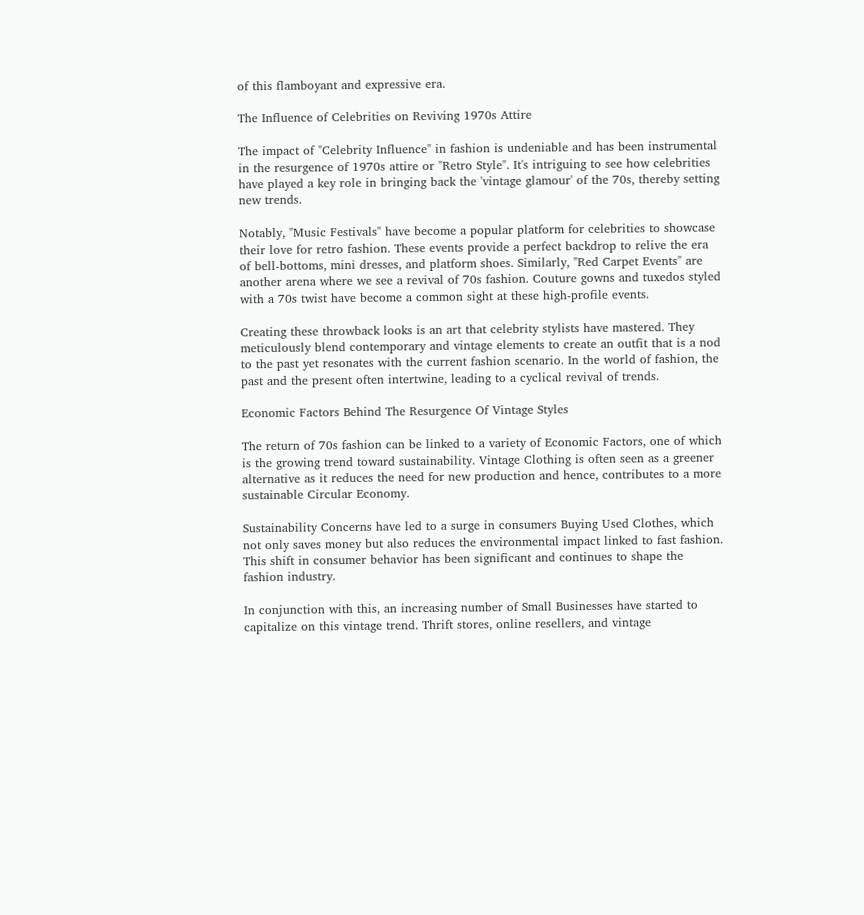of this flamboyant and expressive era.

The Influence of Celebrities on Reviving 1970s Attire

The impact of "Celebrity Influence" in fashion is undeniable and has been instrumental in the resurgence of 1970s attire or "Retro Style". It's intriguing to see how celebrities have played a key role in bringing back the 'vintage glamour' of the 70s, thereby setting new trends.

Notably, "Music Festivals" have become a popular platform for celebrities to showcase their love for retro fashion. These events provide a perfect backdrop to relive the era of bell-bottoms, mini dresses, and platform shoes. Similarly, "Red Carpet Events" are another arena where we see a revival of 70s fashion. Couture gowns and tuxedos styled with a 70s twist have become a common sight at these high-profile events.

Creating these throwback looks is an art that celebrity stylists have mastered. They meticulously blend contemporary and vintage elements to create an outfit that is a nod to the past yet resonates with the current fashion scenario. In the world of fashion, the past and the present often intertwine, leading to a cyclical revival of trends.

Economic Factors Behind The Resurgence Of Vintage Styles

The return of 70s fashion can be linked to a variety of Economic Factors, one of which is the growing trend toward sustainability. Vintage Clothing is often seen as a greener alternative as it reduces the need for new production and hence, contributes to a more sustainable Circular Economy.

Sustainability Concerns have led to a surge in consumers Buying Used Clothes, which not only saves money but also reduces the environmental impact linked to fast fashion. This shift in consumer behavior has been significant and continues to shape the fashion industry.

In conjunction with this, an increasing number of Small Businesses have started to capitalize on this vintage trend. Thrift stores, online resellers, and vintage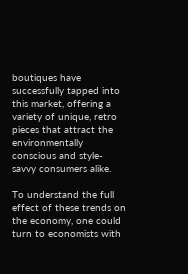boutiques have successfully tapped into this market, offering a variety of unique, retro pieces that attract the environmentally conscious and style-savvy consumers alike.

To understand the full effect of these trends on the economy, one could turn to economists with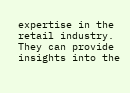expertise in the retail industry. They can provide insights into the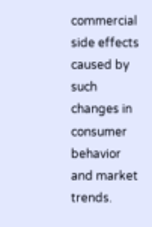commercial side effects caused by such changes in consumer behavior and market trends.